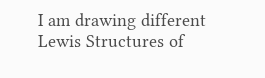I am drawing different Lewis Structures of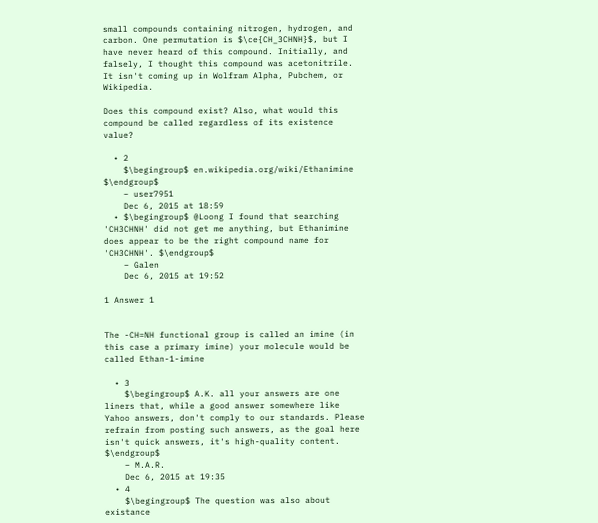small compounds containing nitrogen, hydrogen, and carbon. One permutation is $\ce{CH_3CHNH}$, but I have never heard of this compound. Initially, and falsely, I thought this compound was acetonitrile. It isn't coming up in Wolfram Alpha, Pubchem, or Wikipedia.

Does this compound exist? Also, what would this compound be called regardless of its existence value?

  • 2
    $\begingroup$ en.wikipedia.org/wiki/Ethanimine $\endgroup$
    – user7951
    Dec 6, 2015 at 18:59
  • $\begingroup$ @Loong I found that searching 'CH3CHNH' did not get me anything, but Ethanimine does appear to be the right compound name for 'CH3CHNH'. $\endgroup$
    – Galen
    Dec 6, 2015 at 19:52

1 Answer 1


The -CH=NH functional group is called an imine (in this case a primary imine) your molecule would be called Ethan-1-imine

  • 3
    $\begingroup$ A.K. all your answers are one liners that, while a good answer somewhere like Yahoo answers, don't comply to our standards. Please refrain from posting such answers, as the goal here isn't quick answers, it's high-quality content. $\endgroup$
    – M.A.R.
    Dec 6, 2015 at 19:35
  • 4
    $\begingroup$ The question was also about existance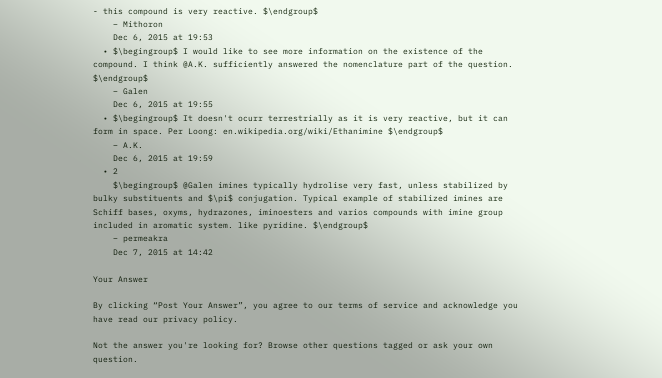- this compound is very reactive. $\endgroup$
    – Mithoron
    Dec 6, 2015 at 19:53
  • $\begingroup$ I would like to see more information on the existence of the compound. I think @A.K. sufficiently answered the nomenclature part of the question. $\endgroup$
    – Galen
    Dec 6, 2015 at 19:55
  • $\begingroup$ It doesn't ocurr terrestrially as it is very reactive, but it can form in space. Per Loong: en.wikipedia.org/wiki/Ethanimine $\endgroup$
    – A.K.
    Dec 6, 2015 at 19:59
  • 2
    $\begingroup$ @Galen imines typically hydrolise very fast, unless stabilized by bulky substituents and $\pi$ conjugation. Typical example of stabilized imines are Schiff bases, oxyms, hydrazones, iminoesters and varios compounds with imine group included in aromatic system. like pyridine. $\endgroup$
    – permeakra
    Dec 7, 2015 at 14:42

Your Answer

By clicking “Post Your Answer”, you agree to our terms of service and acknowledge you have read our privacy policy.

Not the answer you're looking for? Browse other questions tagged or ask your own question.